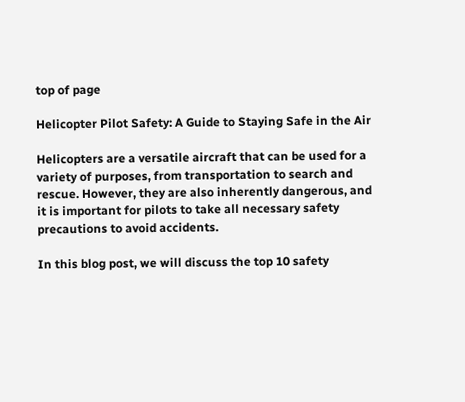top of page

Helicopter Pilot Safety: A Guide to Staying Safe in the Air

Helicopters are a versatile aircraft that can be used for a variety of purposes, from transportation to search and rescue. However, they are also inherently dangerous, and it is important for pilots to take all necessary safety precautions to avoid accidents.

In this blog post, we will discuss the top 10 safety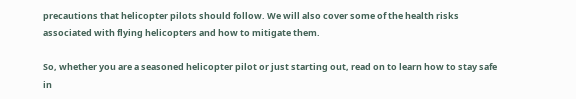precautions that helicopter pilots should follow. We will also cover some of the health risks associated with flying helicopters and how to mitigate them.

So, whether you are a seasoned helicopter pilot or just starting out, read on to learn how to stay safe in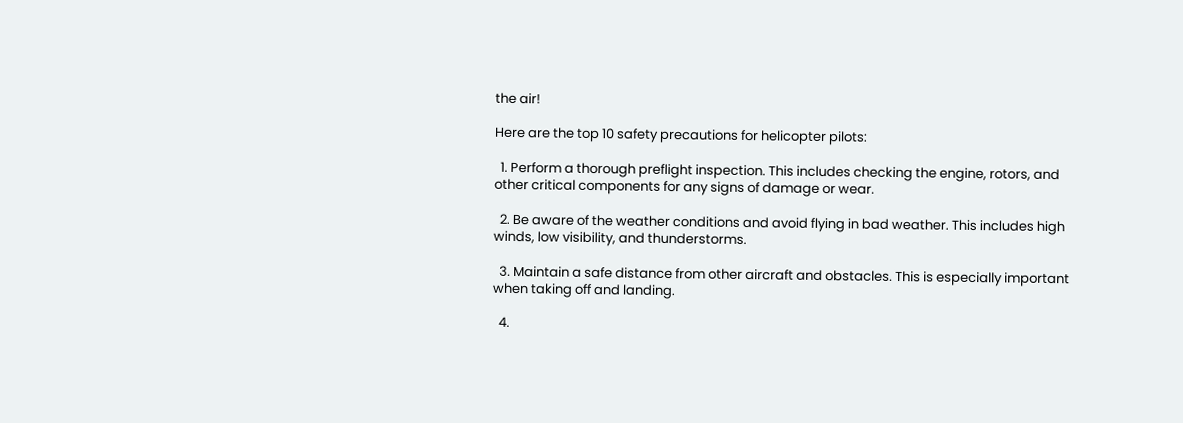the air!

Here are the top 10 safety precautions for helicopter pilots:

  1. Perform a thorough preflight inspection. This includes checking the engine, rotors, and other critical components for any signs of damage or wear.

  2. Be aware of the weather conditions and avoid flying in bad weather. This includes high winds, low visibility, and thunderstorms.

  3. Maintain a safe distance from other aircraft and obstacles. This is especially important when taking off and landing.

  4.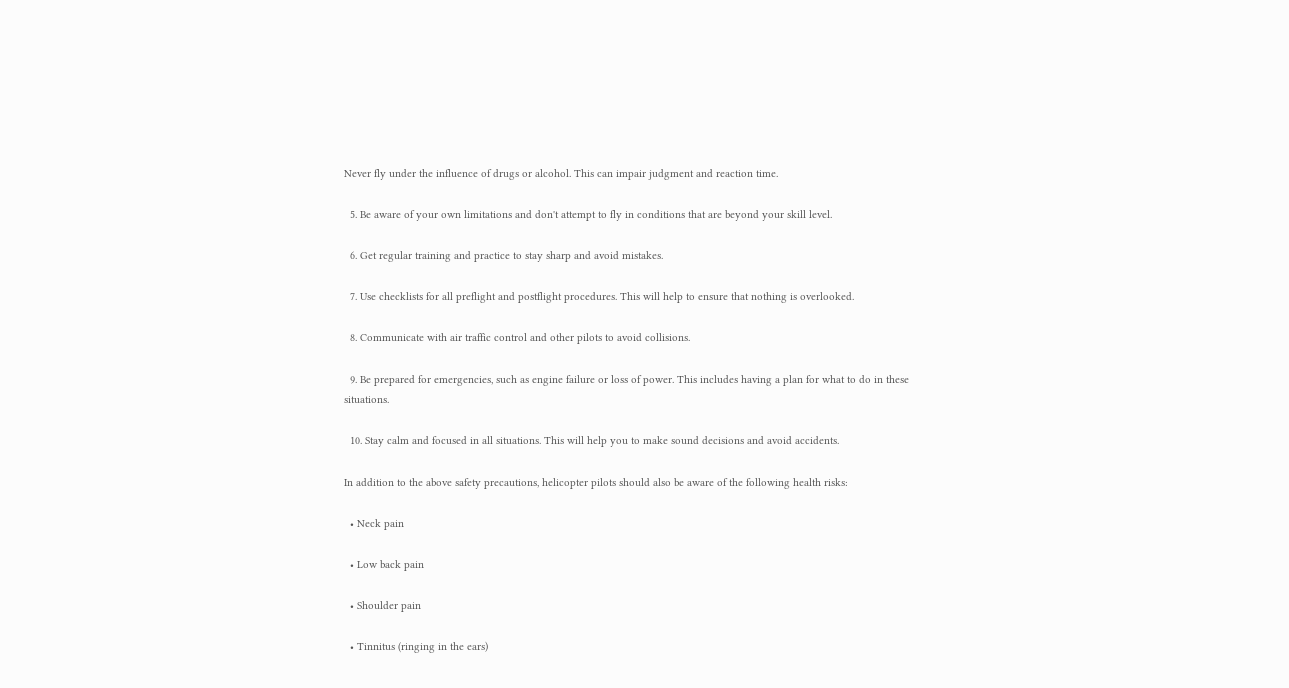Never fly under the influence of drugs or alcohol. This can impair judgment and reaction time.

  5. Be aware of your own limitations and don't attempt to fly in conditions that are beyond your skill level.

  6. Get regular training and practice to stay sharp and avoid mistakes.

  7. Use checklists for all preflight and postflight procedures. This will help to ensure that nothing is overlooked.

  8. Communicate with air traffic control and other pilots to avoid collisions.

  9. Be prepared for emergencies, such as engine failure or loss of power. This includes having a plan for what to do in these situations.

  10. Stay calm and focused in all situations. This will help you to make sound decisions and avoid accidents.

In addition to the above safety precautions, helicopter pilots should also be aware of the following health risks:

  • Neck pain

  • Low back pain

  • Shoulder pain

  • Tinnitus (ringing in the ears)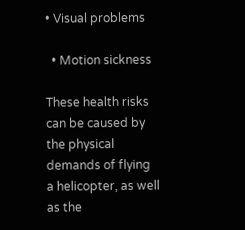• Visual problems

  • Motion sickness

These health risks can be caused by the physical demands of flying a helicopter, as well as the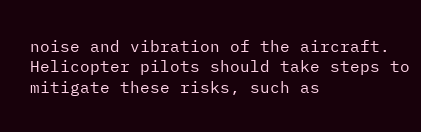noise and vibration of the aircraft. Helicopter pilots should take steps to mitigate these risks, such as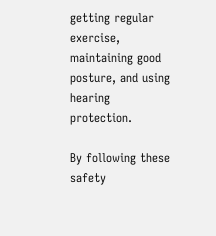getting regular exercise, maintaining good posture, and using hearing protection.

By following these safety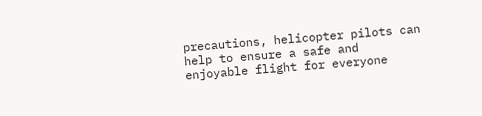precautions, helicopter pilots can help to ensure a safe and enjoyable flight for everyone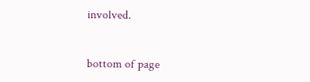involved.


bottom of page